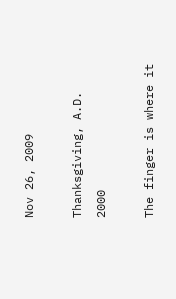Nov 26, 2009

Thanksgiving, A.D. 2000

The finger is where it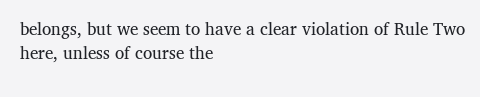belongs, but we seem to have a clear violation of Rule Two here, unless of course the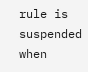rule is suspended when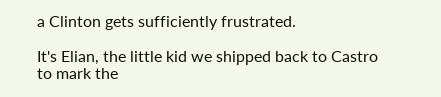a Clinton gets sufficiently frustrated.

It's Elian, the little kid we shipped back to Castro to mark the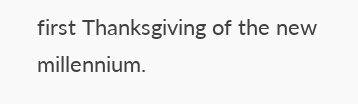first Thanksgiving of the new millennium.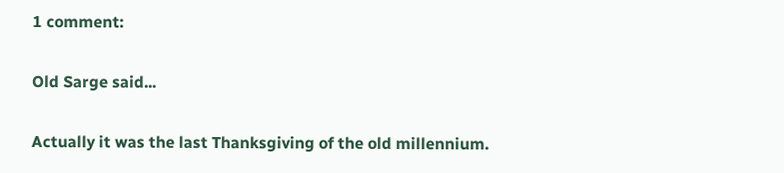1 comment:

Old Sarge said...

Actually it was the last Thanksgiving of the old millennium.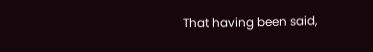That having been said,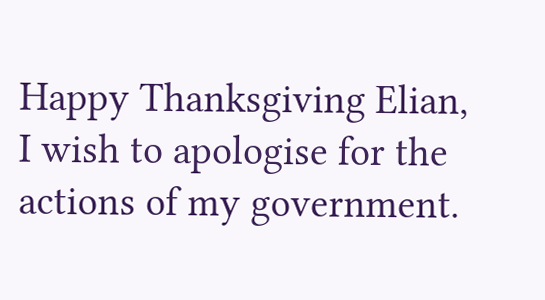Happy Thanksgiving Elian, I wish to apologise for the actions of my government.